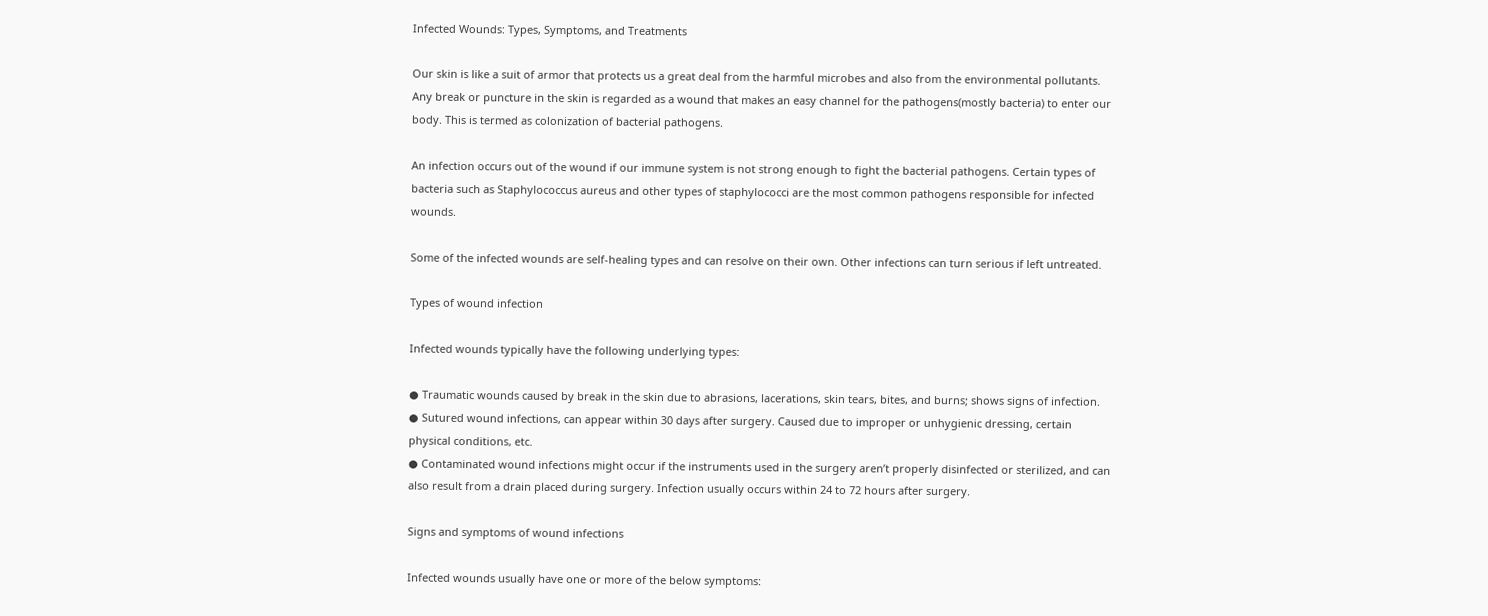Infected Wounds: Types, Symptoms, and Treatments

Our skin is like a suit of armor that protects us a great deal from the harmful microbes and also from the environmental pollutants. Any break or puncture in the skin is regarded as a wound that makes an easy channel for the pathogens(mostly bacteria) to enter our body. This is termed as colonization of bacterial pathogens.

An infection occurs out of the wound if our immune system is not strong enough to fight the bacterial pathogens. Certain types of bacteria such as Staphylococcus aureus and other types of staphylococci are the most common pathogens responsible for infected wounds.

Some of the infected wounds are self-healing types and can resolve on their own. Other infections can turn serious if left untreated.

Types of wound infection

Infected wounds typically have the following underlying types:

● Traumatic wounds caused by break in the skin due to abrasions, lacerations, skin tears, bites, and burns; shows signs of infection.
● Sutured wound infections, can appear within 30 days after surgery. Caused due to improper or unhygienic dressing, certain physical conditions, etc.
● Contaminated wound infections might occur if the instruments used in the surgery aren’t properly disinfected or sterilized, and can also result from a drain placed during surgery. Infection usually occurs within 24 to 72 hours after surgery.

Signs and symptoms of wound infections

Infected wounds usually have one or more of the below symptoms: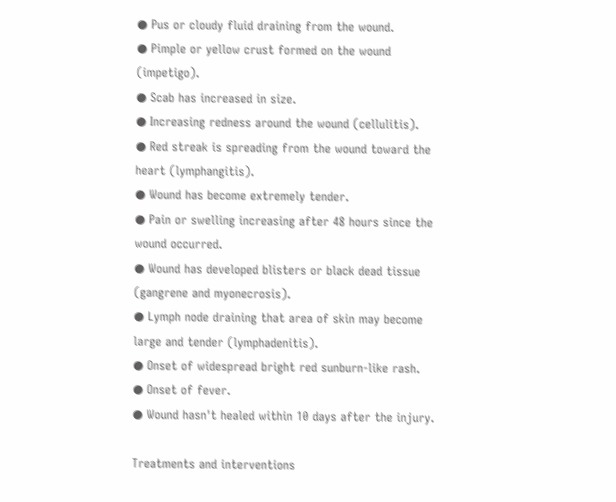● Pus or cloudy fluid draining from the wound.
● Pimple or yellow crust formed on the wound (impetigo).
● Scab has increased in size.
● Increasing redness around the wound (cellulitis).
● Red streak is spreading from the wound toward the heart (lymphangitis).
● Wound has become extremely tender.
● Pain or swelling increasing after 48 hours since the wound occurred.
● Wound has developed blisters or black dead tissue (gangrene and myonecrosis).
● Lymph node draining that area of skin may become large and tender (lymphadenitis).
● Onset of widespread bright red sunburn-like rash.
● Onset of fever.
● Wound hasn't healed within 10 days after the injury.

Treatments and interventions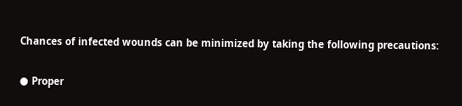Chances of infected wounds can be minimized by taking the following precautions:

● Proper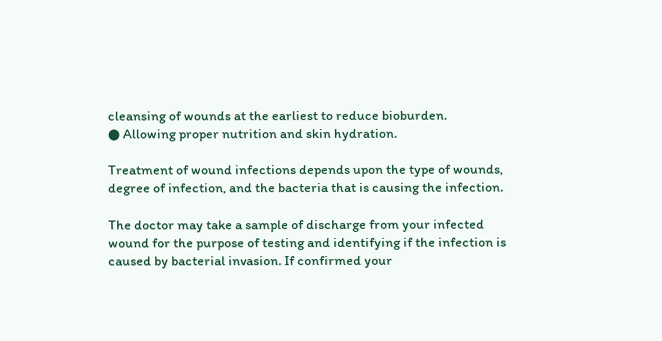cleansing of wounds at the earliest to reduce bioburden.
● Allowing proper nutrition and skin hydration.

Treatment of wound infections depends upon the type of wounds, degree of infection, and the bacteria that is causing the infection.

The doctor may take a sample of discharge from your infected wound for the purpose of testing and identifying if the infection is caused by bacterial invasion. If confirmed your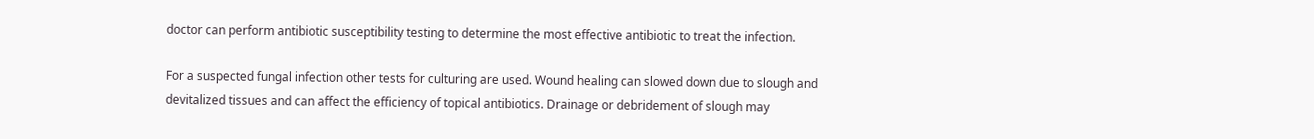doctor can perform antibiotic susceptibility testing to determine the most effective antibiotic to treat the infection.

For a suspected fungal infection other tests for culturing are used. Wound healing can slowed down due to slough and devitalized tissues and can affect the efficiency of topical antibiotics. Drainage or debridement of slough may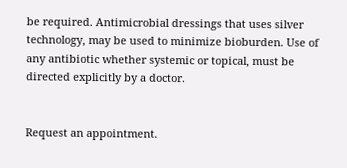be required. Antimicrobial dressings that uses silver technology, may be used to minimize bioburden. Use of any antibiotic whether systemic or topical, must be directed explicitly by a doctor.


Request an appointment.